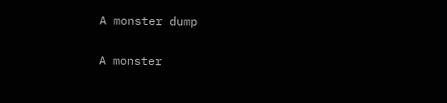A monster dump

A monster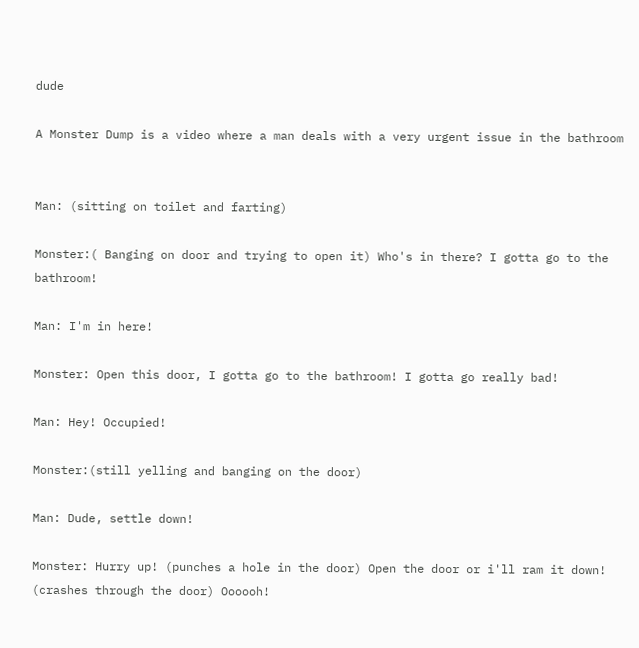dude

A Monster Dump is a video where a man deals with a very urgent issue in the bathroom


Man: (sitting on toilet and farting)

Monster:( Banging on door and trying to open it) Who's in there? I gotta go to the bathroom!

Man: I'm in here!

Monster: Open this door, I gotta go to the bathroom! I gotta go really bad!

Man: Hey! Occupied!

Monster:(still yelling and banging on the door)

Man: Dude, settle down!

Monster: Hurry up! (punches a hole in the door) Open the door or i'll ram it down! (crashes through the door) Oooooh!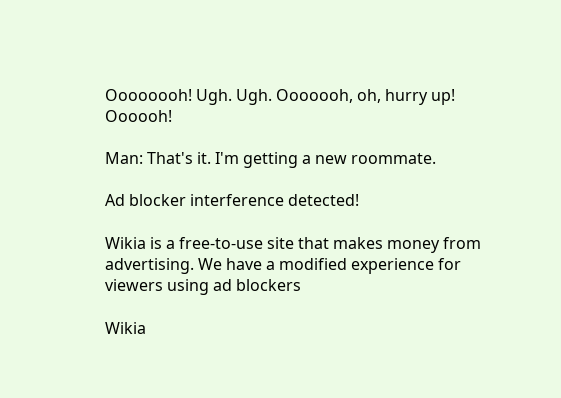Oooooooh! Ugh. Ugh. Ooooooh, oh, hurry up! Oooooh!

Man: That's it. I'm getting a new roommate.

Ad blocker interference detected!

Wikia is a free-to-use site that makes money from advertising. We have a modified experience for viewers using ad blockers

Wikia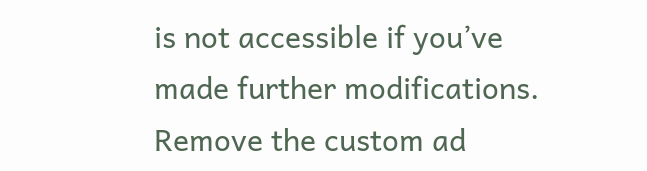is not accessible if you’ve made further modifications. Remove the custom ad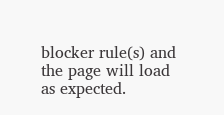blocker rule(s) and the page will load as expected.